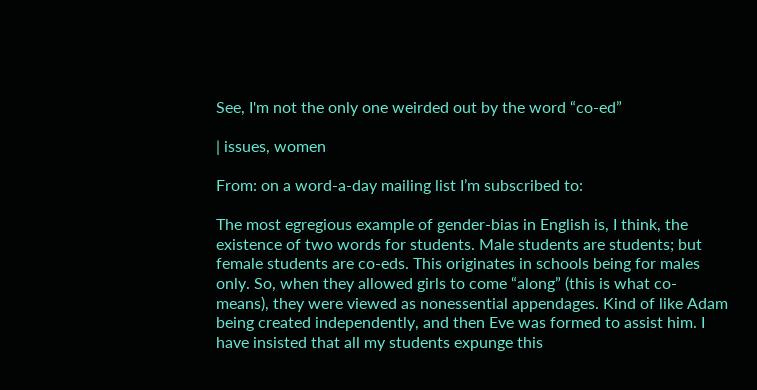See, I'm not the only one weirded out by the word “co-ed”

| issues, women

From: on a word-a-day mailing list I’m subscribed to:

The most egregious example of gender-bias in English is, I think, the
existence of two words for students. Male students are students; but
female students are co-eds. This originates in schools being for males
only. So, when they allowed girls to come “along” (this is what co-
means), they were viewed as nonessential appendages. Kind of like Adam
being created independently, and then Eve was formed to assist him. I
have insisted that all my students expunge this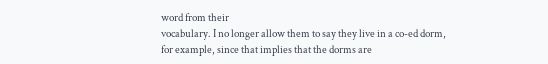word from their
vocabulary. I no longer allow them to say they live in a co-ed dorm,
for example, since that implies that the dorms are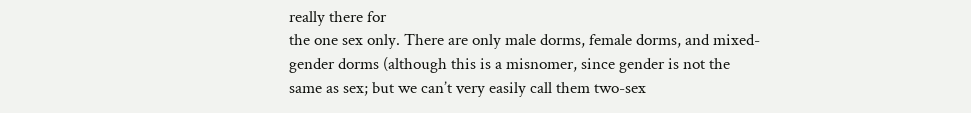really there for
the one sex only. There are only male dorms, female dorms, and mixed-
gender dorms (although this is a misnomer, since gender is not the
same as sex; but we can’t very easily call them two-sex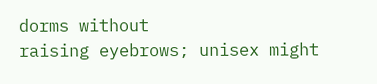dorms without
raising eyebrows; unisex might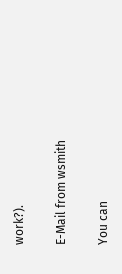work?).

E-Mail from wsmith

You can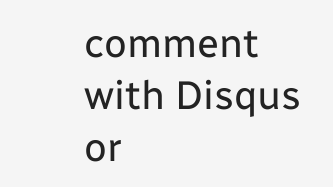comment with Disqus or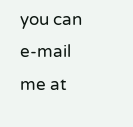you can e-mail me at